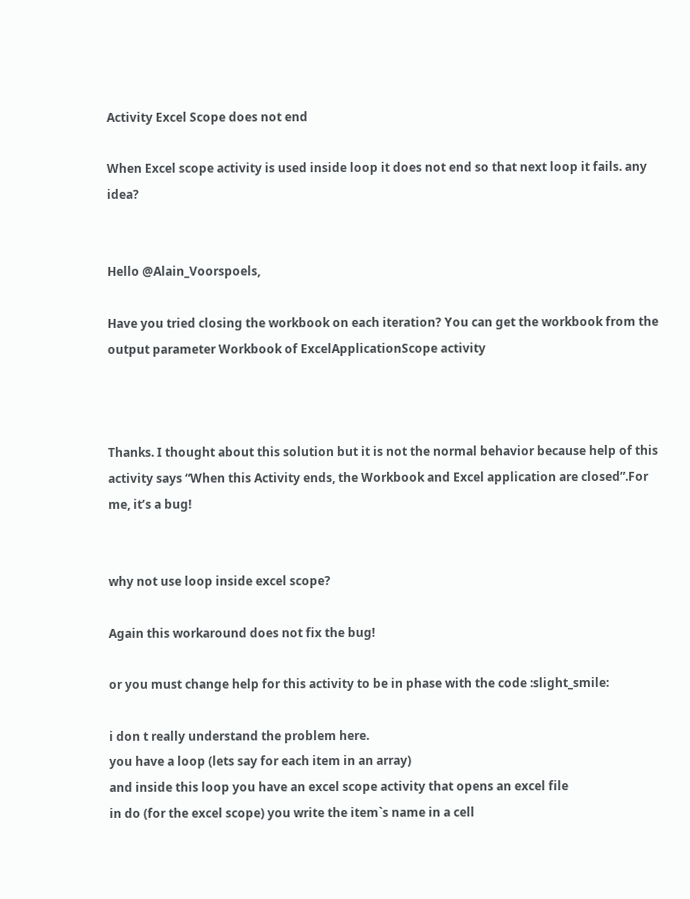Activity Excel Scope does not end

When Excel scope activity is used inside loop it does not end so that next loop it fails. any idea?


Hello @Alain_Voorspoels,

Have you tried closing the workbook on each iteration? You can get the workbook from the output parameter Workbook of ExcelApplicationScope activity



Thanks. I thought about this solution but it is not the normal behavior because help of this activity says “When this Activity ends, the Workbook and Excel application are closed”.For me, it’s a bug!


why not use loop inside excel scope?

Again this workaround does not fix the bug!

or you must change help for this activity to be in phase with the code :slight_smile:

i don t really understand the problem here.
you have a loop (lets say for each item in an array)
and inside this loop you have an excel scope activity that opens an excel file
in do (for the excel scope) you write the item`s name in a cell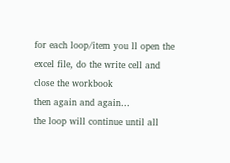for each loop/item you ll open the excel file, do the write cell and close the workbook
then again and again…
the loop will continue until all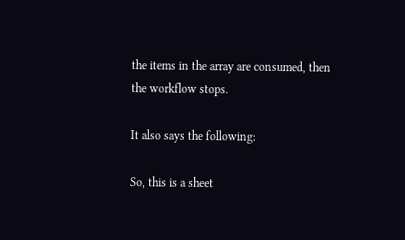the items in the array are consumed, then the workflow stops.

It also says the following:

So, this is a sheet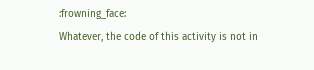:frowning_face:
Whatever, the code of this activity is not in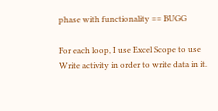phase with functionality == BUGG

For each loop, I use Excel Scope to use Write activity in order to write data in it.